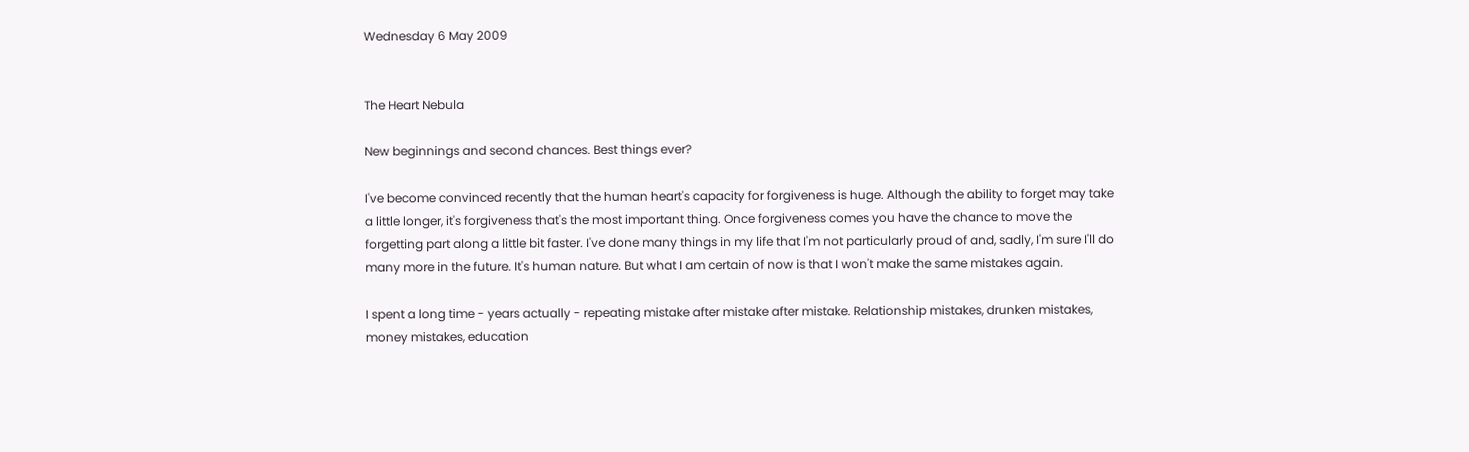Wednesday 6 May 2009


The Heart Nebula

New beginnings and second chances. Best things ever?

I've become convinced recently that the human heart's capacity for forgiveness is huge. Although the ability to forget may take a little longer, it's forgiveness that's the most important thing. Once forgiveness comes you have the chance to move the forgetting part along a little bit faster. I've done many things in my life that I'm not particularly proud of and, sadly, I'm sure I'll do many more in the future. It's human nature. But what I am certain of now is that I won't make the same mistakes again.

I spent a long time - years actually - repeating mistake after mistake after mistake. Relationship mistakes, drunken mistakes, money mistakes, education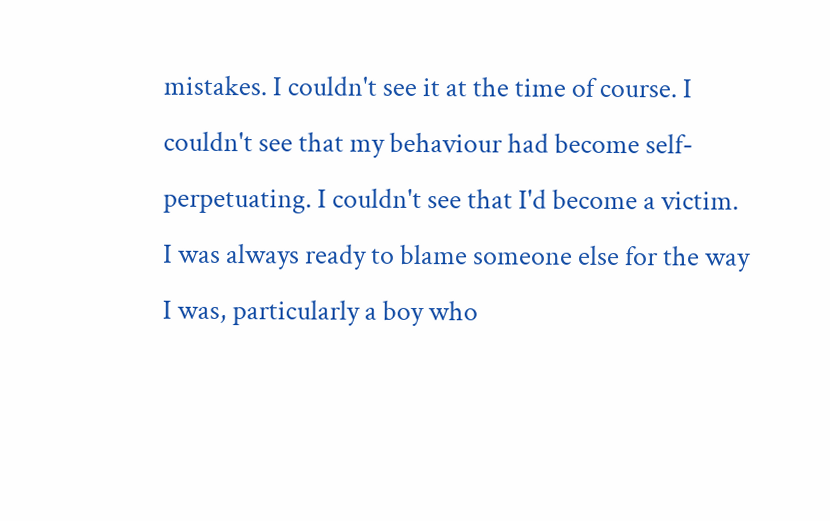mistakes. I couldn't see it at the time of course. I couldn't see that my behaviour had become self-perpetuating. I couldn't see that I'd become a victim. I was always ready to blame someone else for the way I was, particularly a boy who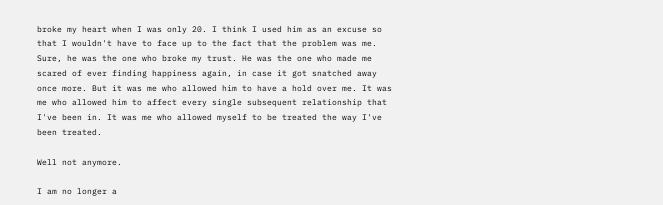broke my heart when I was only 20. I think I used him as an excuse so that I wouldn't have to face up to the fact that the problem was me. Sure, he was the one who broke my trust. He was the one who made me scared of ever finding happiness again, in case it got snatched away once more. But it was me who allowed him to have a hold over me. It was me who allowed him to affect every single subsequent relationship that I've been in. It was me who allowed myself to be treated the way I've been treated.

Well not anymore.

I am no longer a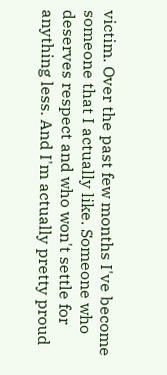victim. Over the past few months I've become someone that I actually like. Someone who deserves respect and who won't settle for anything less. And I'm actually pretty proud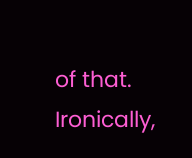of that. Ironically,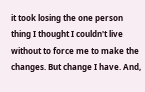it took losing the one person thing I thought I couldn't live without to force me to make the changes. But change I have. And,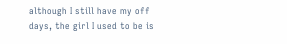although I still have my off days, the girl I used to be is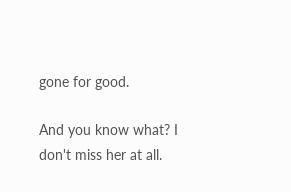gone for good.

And you know what? I don't miss her at all.